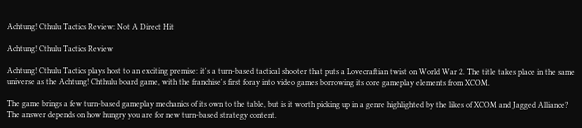Achtung! Cthulu Tactics Review: Not A Direct Hit

Achtung! Cthulu Tactics Review

Achtung! Cthulu Tactics plays host to an exciting premise: it's a turn-based tactical shooter that puts a Lovecraftian twist on World War 2. The title takes place in the same universe as the Achtung! Chthulu board game, with the franchise's first foray into video games borrowing its core gameplay elements from XCOM.

The game brings a few turn-based gameplay mechanics of its own to the table, but is it worth picking up in a genre highlighted by the likes of XCOM and Jagged Alliance? The answer depends on how hungry you are for new turn-based strategy content.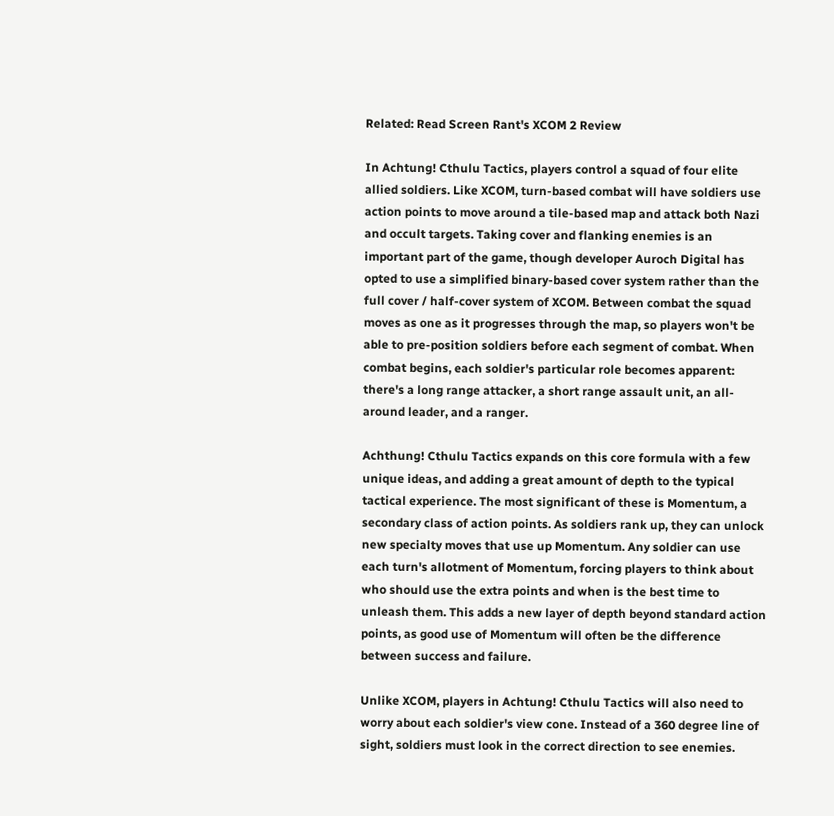Related: Read Screen Rant's XCOM 2 Review

In Achtung! Cthulu Tactics, players control a squad of four elite allied soldiers. Like XCOM, turn-based combat will have soldiers use action points to move around a tile-based map and attack both Nazi and occult targets. Taking cover and flanking enemies is an important part of the game, though developer Auroch Digital has opted to use a simplified binary-based cover system rather than the full cover / half-cover system of XCOM. Between combat the squad moves as one as it progresses through the map, so players won't be able to pre-position soldiers before each segment of combat. When combat begins, each soldier's particular role becomes apparent: there's a long range attacker, a short range assault unit, an all-around leader, and a ranger.

Achthung! Cthulu Tactics expands on this core formula with a few unique ideas, and adding a great amount of depth to the typical tactical experience. The most significant of these is Momentum, a secondary class of action points. As soldiers rank up, they can unlock new specialty moves that use up Momentum. Any soldier can use each turn's allotment of Momentum, forcing players to think about who should use the extra points and when is the best time to unleash them. This adds a new layer of depth beyond standard action points, as good use of Momentum will often be the difference between success and failure.

Unlike XCOM, players in Achtung! Cthulu Tactics will also need to worry about each soldier's view cone. Instead of a 360 degree line of sight, soldiers must look in the correct direction to see enemies.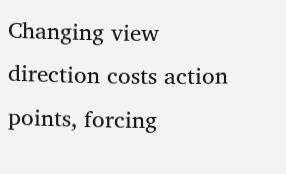Changing view direction costs action points, forcing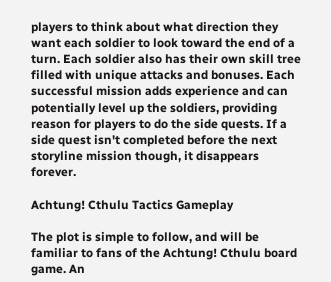players to think about what direction they want each soldier to look toward the end of a turn. Each soldier also has their own skill tree filled with unique attacks and bonuses. Each successful mission adds experience and can potentially level up the soldiers, providing reason for players to do the side quests. If a side quest isn't completed before the next storyline mission though, it disappears forever.

Achtung! Cthulu Tactics Gameplay

The plot is simple to follow, and will be familiar to fans of the Achtung! Cthulu board game. An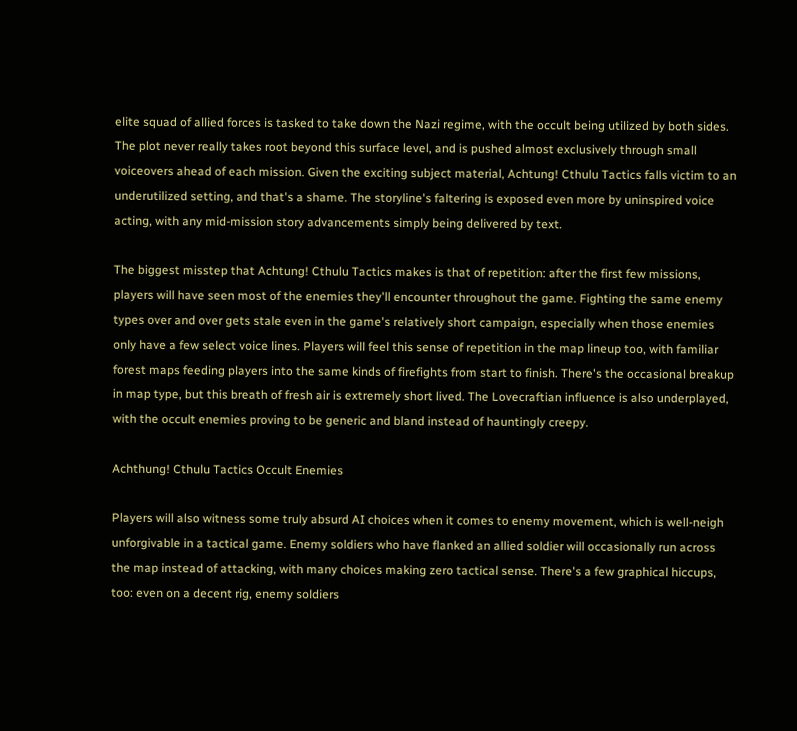elite squad of allied forces is tasked to take down the Nazi regime, with the occult being utilized by both sides. The plot never really takes root beyond this surface level, and is pushed almost exclusively through small voiceovers ahead of each mission. Given the exciting subject material, Achtung! Cthulu Tactics falls victim to an underutilized setting, and that's a shame. The storyline's faltering is exposed even more by uninspired voice acting, with any mid-mission story advancements simply being delivered by text.

The biggest misstep that Achtung! Cthulu Tactics makes is that of repetition: after the first few missions, players will have seen most of the enemies they'll encounter throughout the game. Fighting the same enemy types over and over gets stale even in the game's relatively short campaign, especially when those enemies only have a few select voice lines. Players will feel this sense of repetition in the map lineup too, with familiar forest maps feeding players into the same kinds of firefights from start to finish. There's the occasional breakup in map type, but this breath of fresh air is extremely short lived. The Lovecraftian influence is also underplayed, with the occult enemies proving to be generic and bland instead of hauntingly creepy.

Achthung! Cthulu Tactics Occult Enemies

Players will also witness some truly absurd AI choices when it comes to enemy movement, which is well-neigh unforgivable in a tactical game. Enemy soldiers who have flanked an allied soldier will occasionally run across the map instead of attacking, with many choices making zero tactical sense. There's a few graphical hiccups, too: even on a decent rig, enemy soldiers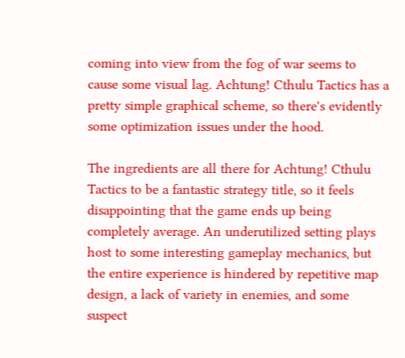coming into view from the fog of war seems to cause some visual lag. Achtung! Cthulu Tactics has a pretty simple graphical scheme, so there's evidently some optimization issues under the hood.

The ingredients are all there for Achtung! Cthulu Tactics to be a fantastic strategy title, so it feels disappointing that the game ends up being completely average. An underutilized setting plays host to some interesting gameplay mechanics, but the entire experience is hindered by repetitive map design, a lack of variety in enemies, and some suspect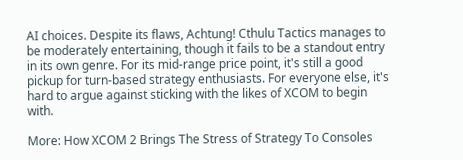AI choices. Despite its flaws, Achtung! Cthulu Tactics manages to be moderately entertaining, though it fails to be a standout entry in its own genre. For its mid-range price point, it's still a good pickup for turn-based strategy enthusiasts. For everyone else, it's hard to argue against sticking with the likes of XCOM to begin with.

More: How XCOM 2 Brings The Stress of Strategy To Consoles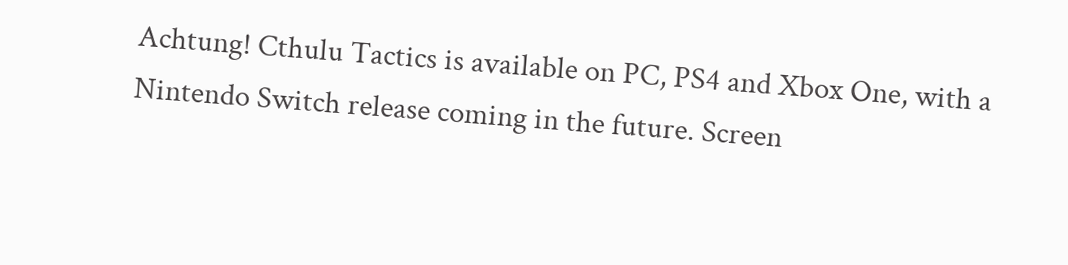Achtung! Cthulu Tactics is available on PC, PS4 and Xbox One, with a Nintendo Switch release coming in the future. Screen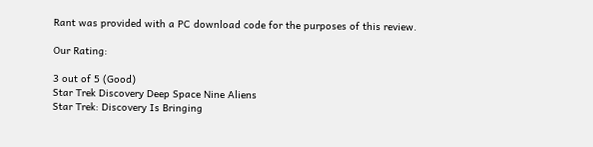Rant was provided with a PC download code for the purposes of this review.

Our Rating:

3 out of 5 (Good)
Star Trek Discovery Deep Space Nine Aliens
Star Trek: Discovery Is Bringing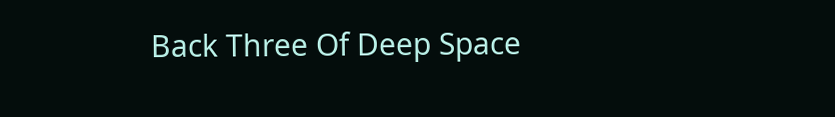Back Three Of Deep Space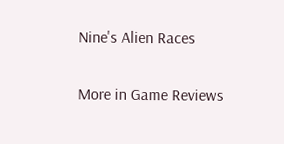Nine's Alien Races

More in Game Reviews